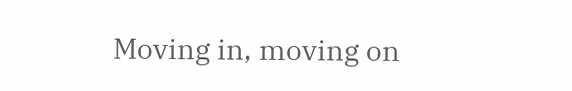Moving in, moving on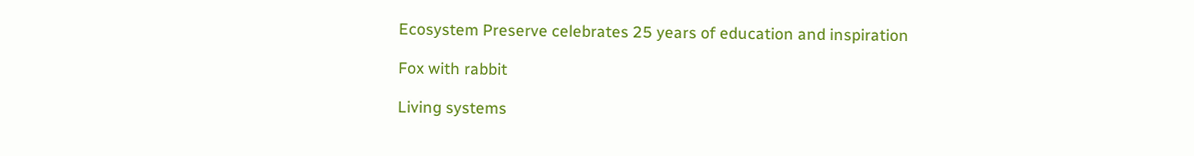Ecosystem Preserve celebrates 25 years of education and inspiration

Fox with rabbit

Living systems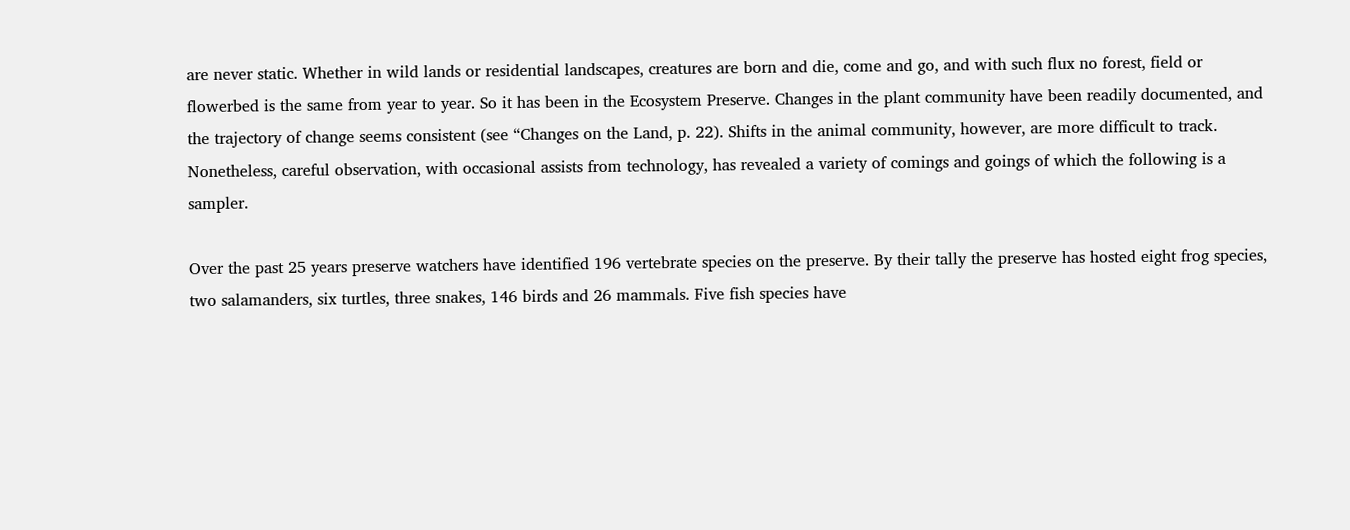are never static. Whether in wild lands or residential landscapes, creatures are born and die, come and go, and with such flux no forest, field or flowerbed is the same from year to year. So it has been in the Ecosystem Preserve. Changes in the plant community have been readily documented, and the trajectory of change seems consistent (see “Changes on the Land, p. 22). Shifts in the animal community, however, are more difficult to track. Nonetheless, careful observation, with occasional assists from technology, has revealed a variety of comings and goings of which the following is a sampler.

Over the past 25 years preserve watchers have identified 196 vertebrate species on the preserve. By their tally the preserve has hosted eight frog species, two salamanders, six turtles, three snakes, 146 birds and 26 mammals. Five fish species have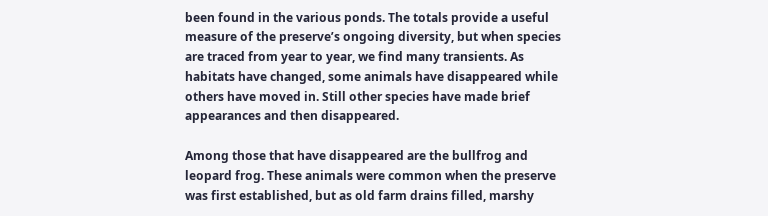been found in the various ponds. The totals provide a useful measure of the preserve’s ongoing diversity, but when species are traced from year to year, we find many transients. As habitats have changed, some animals have disappeared while others have moved in. Still other species have made brief appearances and then disappeared.

Among those that have disappeared are the bullfrog and leopard frog. These animals were common when the preserve was first established, but as old farm drains filled, marshy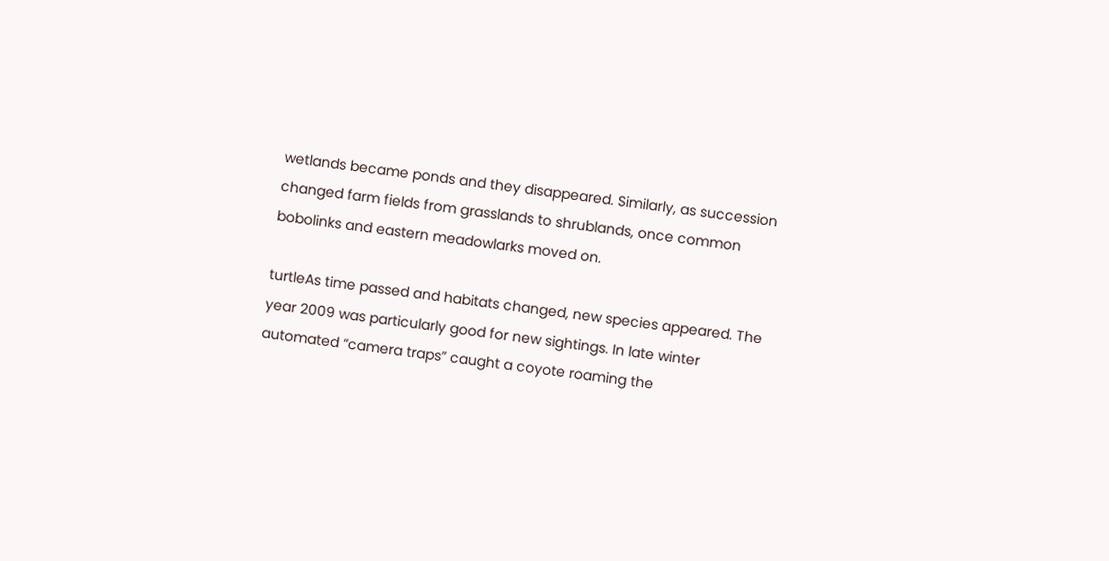wetlands became ponds and they disappeared. Similarly, as succession changed farm fields from grasslands to shrublands, once common bobolinks and eastern meadowlarks moved on.

turtleAs time passed and habitats changed, new species appeared. The year 2009 was particularly good for new sightings. In late winter automated “camera traps” caught a coyote roaming the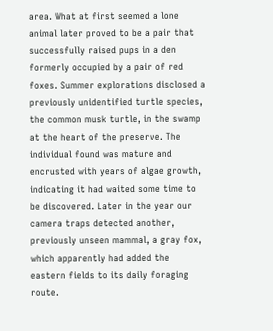area. What at first seemed a lone animal later proved to be a pair that successfully raised pups in a den formerly occupied by a pair of red foxes. Summer explorations disclosed a previously unidentified turtle species, the common musk turtle, in the swamp at the heart of the preserve. The individual found was mature and encrusted with years of algae growth, indicating it had waited some time to be discovered. Later in the year our camera traps detected another, previously unseen mammal, a gray fox, which apparently had added the eastern fields to its daily foraging route.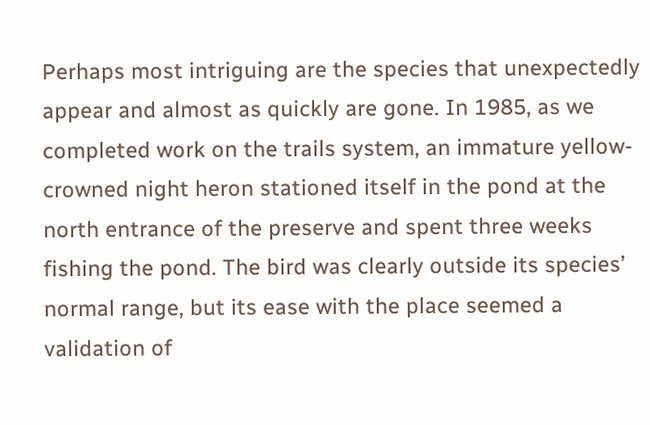Perhaps most intriguing are the species that unexpectedly appear and almost as quickly are gone. In 1985, as we completed work on the trails system, an immature yellow-crowned night heron stationed itself in the pond at the north entrance of the preserve and spent three weeks fishing the pond. The bird was clearly outside its species’ normal range, but its ease with the place seemed a validation of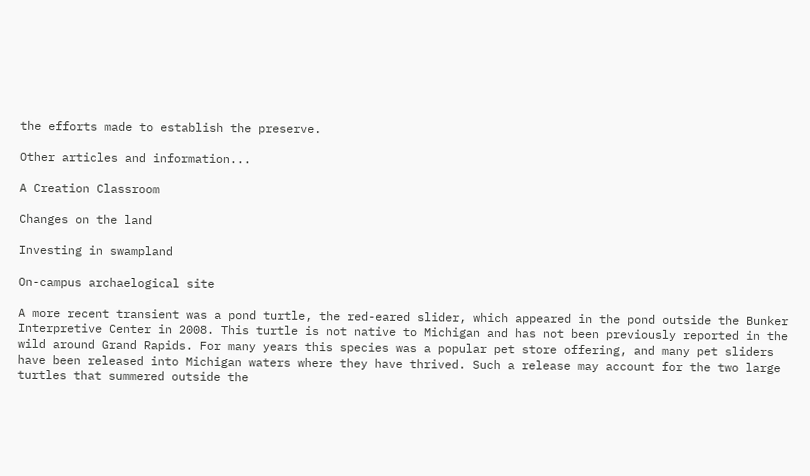the efforts made to establish the preserve.

Other articles and information...

A Creation Classroom

Changes on the land

Investing in swampland

On-campus archaelogical site

A more recent transient was a pond turtle, the red-eared slider, which appeared in the pond outside the Bunker Interpretive Center in 2008. This turtle is not native to Michigan and has not been previously reported in the wild around Grand Rapids. For many years this species was a popular pet store offering, and many pet sliders have been released into Michigan waters where they have thrived. Such a release may account for the two large turtles that summered outside the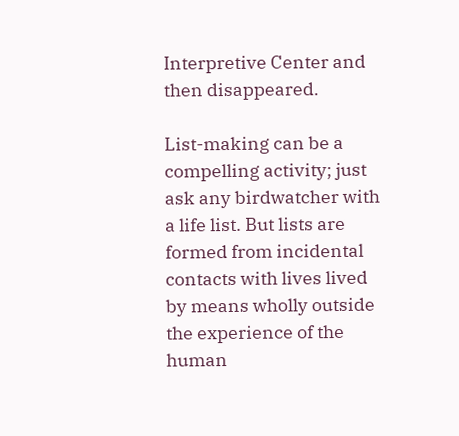Interpretive Center and then disappeared.

List-making can be a compelling activity; just ask any birdwatcher with a life list. But lists are formed from incidental contacts with lives lived by means wholly outside the experience of the human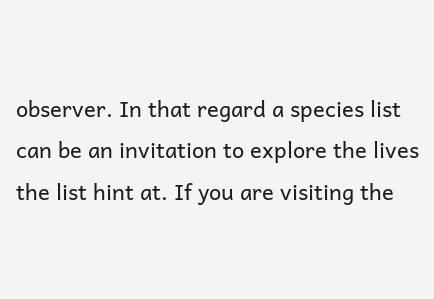observer. In that regard a species list can be an invitation to explore the lives the list hint at. If you are visiting the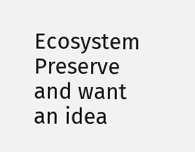Ecosystem Preserve and want an idea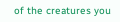of the creatures you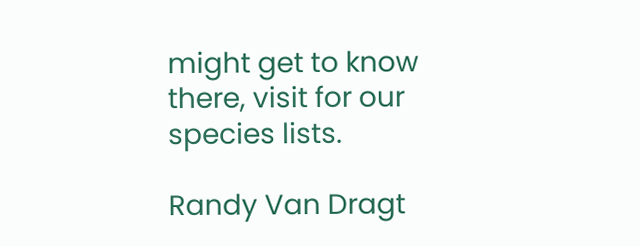might get to know there, visit for our species lists.

Randy Van Dragt